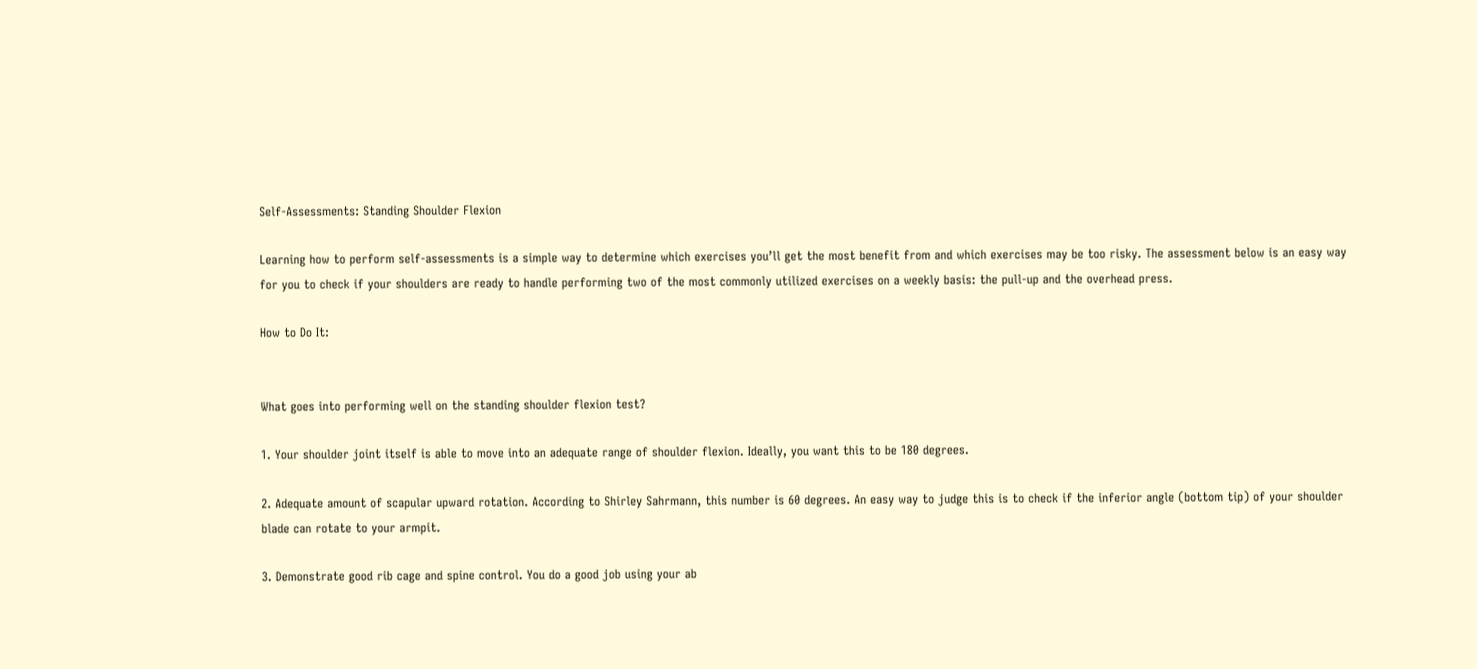Self-Assessments: Standing Shoulder Flexion

Learning how to perform self-assessments is a simple way to determine which exercises you’ll get the most benefit from and which exercises may be too risky. The assessment below is an easy way for you to check if your shoulders are ready to handle performing two of the most commonly utilized exercises on a weekly basis: the pull-up and the overhead press.

How to Do It:


What goes into performing well on the standing shoulder flexion test?

1. Your shoulder joint itself is able to move into an adequate range of shoulder flexion. Ideally, you want this to be 180 degrees.

2. Adequate amount of scapular upward rotation. According to Shirley Sahrmann, this number is 60 degrees. An easy way to judge this is to check if the inferior angle (bottom tip) of your shoulder blade can rotate to your armpit.

3. Demonstrate good rib cage and spine control. You do a good job using your ab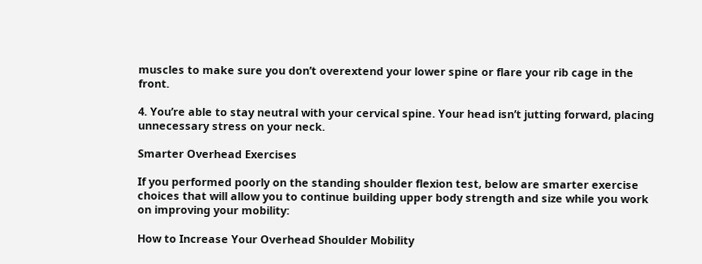muscles to make sure you don’t overextend your lower spine or flare your rib cage in the front.

4. You’re able to stay neutral with your cervical spine. Your head isn’t jutting forward, placing unnecessary stress on your neck.

Smarter Overhead Exercises

If you performed poorly on the standing shoulder flexion test, below are smarter exercise choices that will allow you to continue building upper body strength and size while you work on improving your mobility:

How to Increase Your Overhead Shoulder Mobility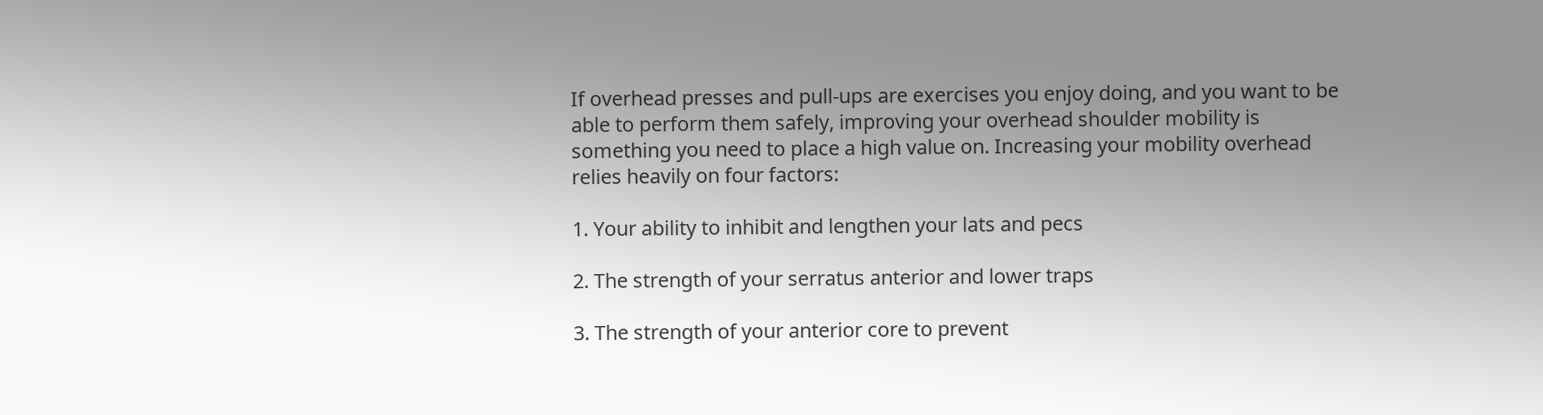If overhead presses and pull-ups are exercises you enjoy doing, and you want to be able to perform them safely, improving your overhead shoulder mobility is something you need to place a high value on. Increasing your mobility overhead relies heavily on four factors:

1. Your ability to inhibit and lengthen your lats and pecs

2. The strength of your serratus anterior and lower traps

3. The strength of your anterior core to prevent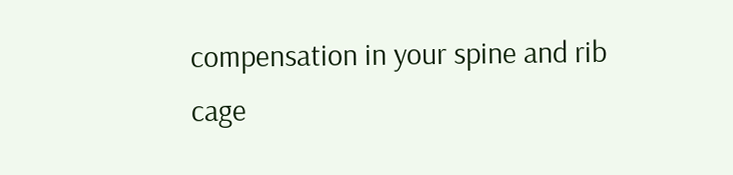compensation in your spine and rib cage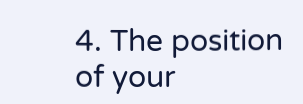4. The position of your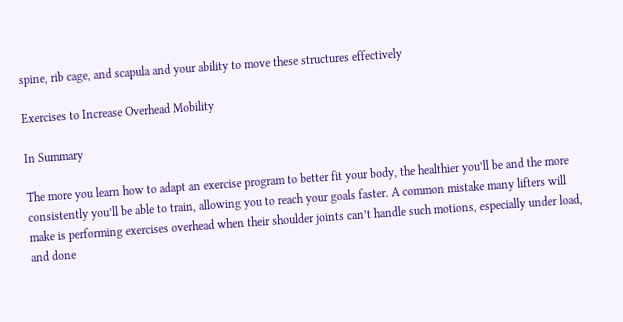spine, rib cage, and scapula and your ability to move these structures effectively

Exercises to Increase Overhead Mobility

In Summary

The more you learn how to adapt an exercise program to better fit your body, the healthier you’ll be and the more consistently you’ll be able to train, allowing you to reach your goals faster. A common mistake many lifters will make is performing exercises overhead when their shoulder joints can’t handle such motions, especially under load, and done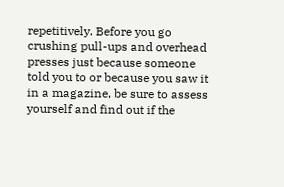repetitively. Before you go crushing pull-ups and overhead presses just because someone told you to or because you saw it in a magazine, be sure to assess yourself and find out if the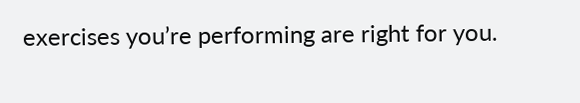exercises you’re performing are right for you.